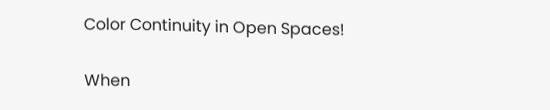Color Continuity in Open Spaces!

When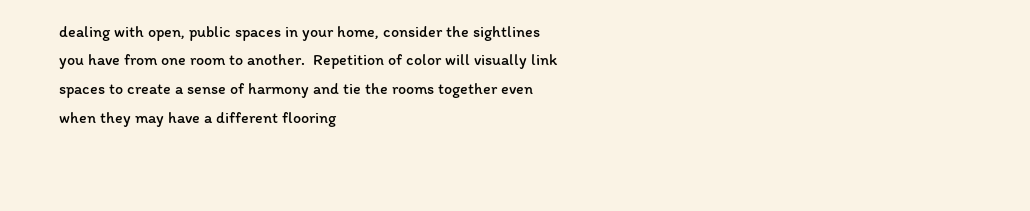dealing with open, public spaces in your home, consider the sightlines you have from one room to another.  Repetition of color will visually link spaces to create a sense of harmony and tie the rooms together even when they may have a different flooring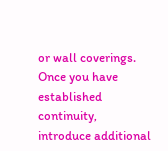or wall coverings.  Once you have established continuity, introduce additional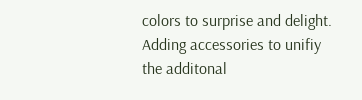colors to surprise and delight.  Adding accessories to unifiy the additonal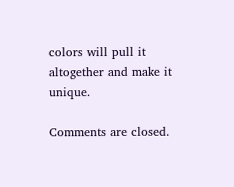colors will pull it altogether and make it unique.

Comments are closed.